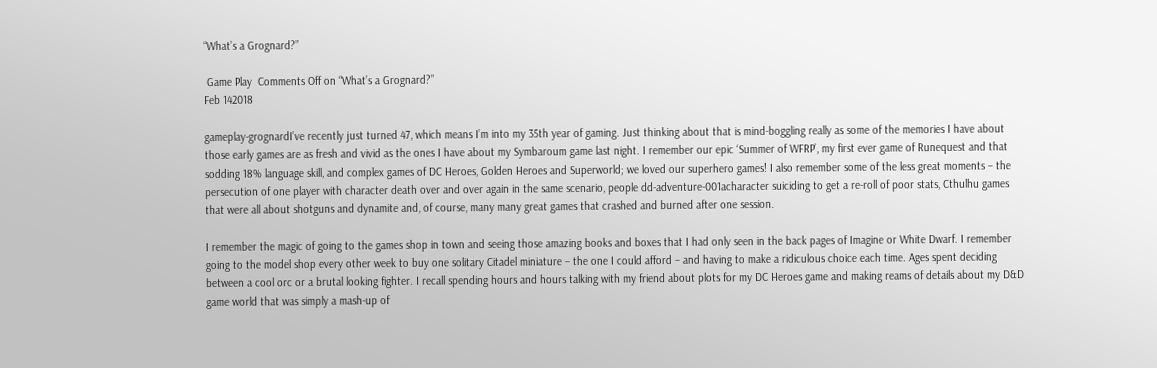“What’s a Grognard?”

 Game Play  Comments Off on “What’s a Grognard?”
Feb 142018

gameplay-grognardI’ve recently just turned 47, which means I’m into my 35th year of gaming. Just thinking about that is mind-boggling really as some of the memories I have about those early games are as fresh and vivid as the ones I have about my Symbaroum game last night. I remember our epic ‘Summer of WFRP’, my first ever game of Runequest and that sodding 18% language skill, and complex games of DC Heroes, Golden Heroes and Superworld; we loved our superhero games! I also remember some of the less great moments – the persecution of one player with character death over and over again in the same scenario, people dd-adventure-001acharacter suiciding to get a re-roll of poor stats, Cthulhu games that were all about shotguns and dynamite and, of course, many many great games that crashed and burned after one session.

I remember the magic of going to the games shop in town and seeing those amazing books and boxes that I had only seen in the back pages of Imagine or White Dwarf. I remember going to the model shop every other week to buy one solitary Citadel miniature – the one I could afford – and having to make a ridiculous choice each time. Ages spent deciding between a cool orc or a brutal looking fighter. I recall spending hours and hours talking with my friend about plots for my DC Heroes game and making reams of details about my D&D game world that was simply a mash-up of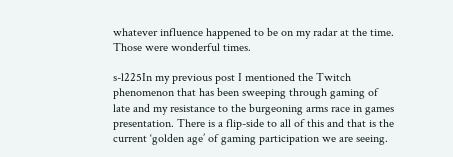whatever influence happened to be on my radar at the time. Those were wonderful times.

s-l225In my previous post I mentioned the Twitch phenomenon that has been sweeping through gaming of late and my resistance to the burgeoning arms race in games presentation. There is a flip-side to all of this and that is the current ‘golden age’ of gaming participation we are seeing.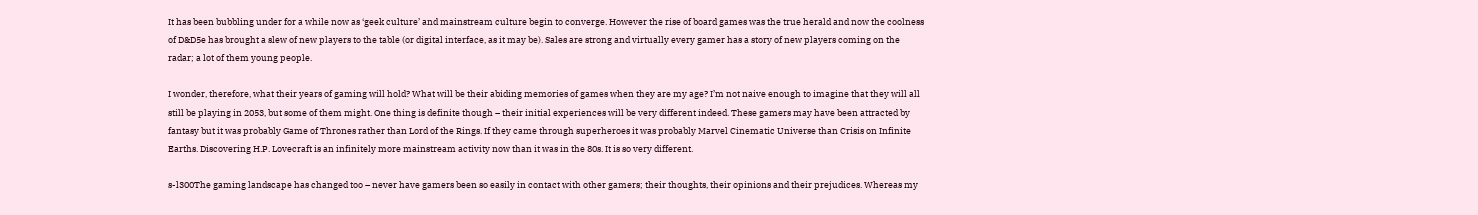It has been bubbling under for a while now as ‘geek culture’ and mainstream culture begin to converge. However the rise of board games was the true herald and now the coolness of D&D5e has brought a slew of new players to the table (or digital interface, as it may be). Sales are strong and virtually every gamer has a story of new players coming on the radar; a lot of them young people.

I wonder, therefore, what their years of gaming will hold? What will be their abiding memories of games when they are my age? I’m not naive enough to imagine that they will all still be playing in 2053, but some of them might. One thing is definite though – their initial experiences will be very different indeed. These gamers may have been attracted by fantasy but it was probably Game of Thrones rather than Lord of the Rings. If they came through superheroes it was probably Marvel Cinematic Universe than Crisis on Infinite Earths. Discovering H.P. Lovecraft is an infinitely more mainstream activity now than it was in the 80s. It is so very different.

s-l300The gaming landscape has changed too – never have gamers been so easily in contact with other gamers; their thoughts, their opinions and their prejudices. Whereas my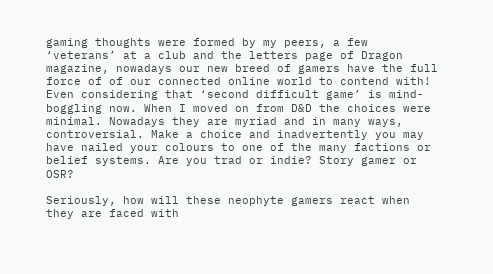gaming thoughts were formed by my peers, a few ‘veterans’ at a club and the letters page of Dragon magazine, nowadays our new breed of gamers have the full force of of our connected online world to contend with! Even considering that ‘second difficult game’ is mind-boggling now. When I moved on from D&D the choices were minimal. Nowadays they are myriad and in many ways, controversial. Make a choice and inadvertently you may have nailed your colours to one of the many factions or belief systems. Are you trad or indie? Story gamer or OSR?

Seriously, how will these neophyte gamers react when they are faced with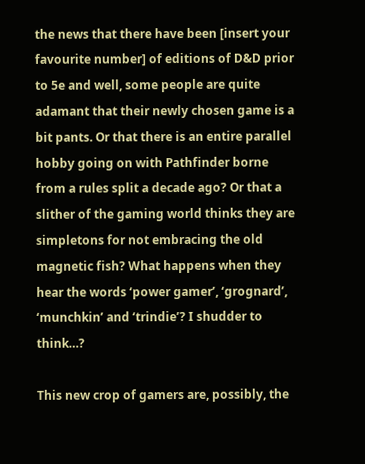the news that there have been [insert your favourite number] of editions of D&D prior to 5e and well, some people are quite adamant that their newly chosen game is a bit pants. Or that there is an entire parallel hobby going on with Pathfinder borne from a rules split a decade ago? Or that a slither of the gaming world thinks they are simpletons for not embracing the old magnetic fish? What happens when they hear the words ‘power gamer’, ‘grognard’, ‘munchkin’ and ‘trindie’? I shudder to think…?

This new crop of gamers are, possibly, the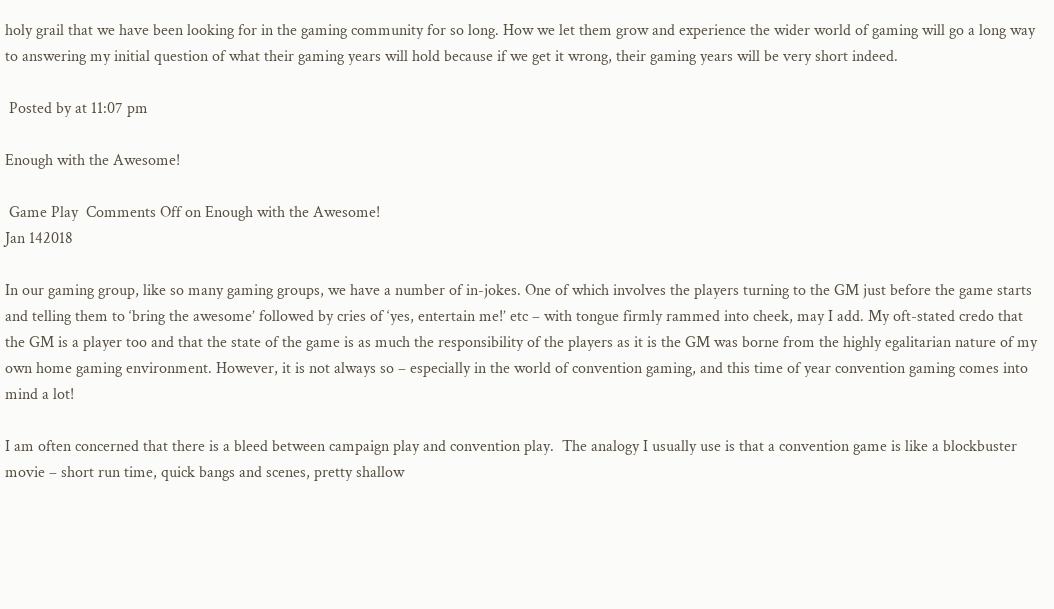holy grail that we have been looking for in the gaming community for so long. How we let them grow and experience the wider world of gaming will go a long way to answering my initial question of what their gaming years will hold because if we get it wrong, their gaming years will be very short indeed.

 Posted by at 11:07 pm

Enough with the Awesome!

 Game Play  Comments Off on Enough with the Awesome!
Jan 142018

In our gaming group, like so many gaming groups, we have a number of in-jokes. One of which involves the players turning to the GM just before the game starts and telling them to ‘bring the awesome’ followed by cries of ‘yes, entertain me!’ etc – with tongue firmly rammed into cheek, may I add. My oft-stated credo that the GM is a player too and that the state of the game is as much the responsibility of the players as it is the GM was borne from the highly egalitarian nature of my own home gaming environment. However, it is not always so – especially in the world of convention gaming, and this time of year convention gaming comes into mind a lot!

I am often concerned that there is a bleed between campaign play and convention play.  The analogy I usually use is that a convention game is like a blockbuster movie – short run time, quick bangs and scenes, pretty shallow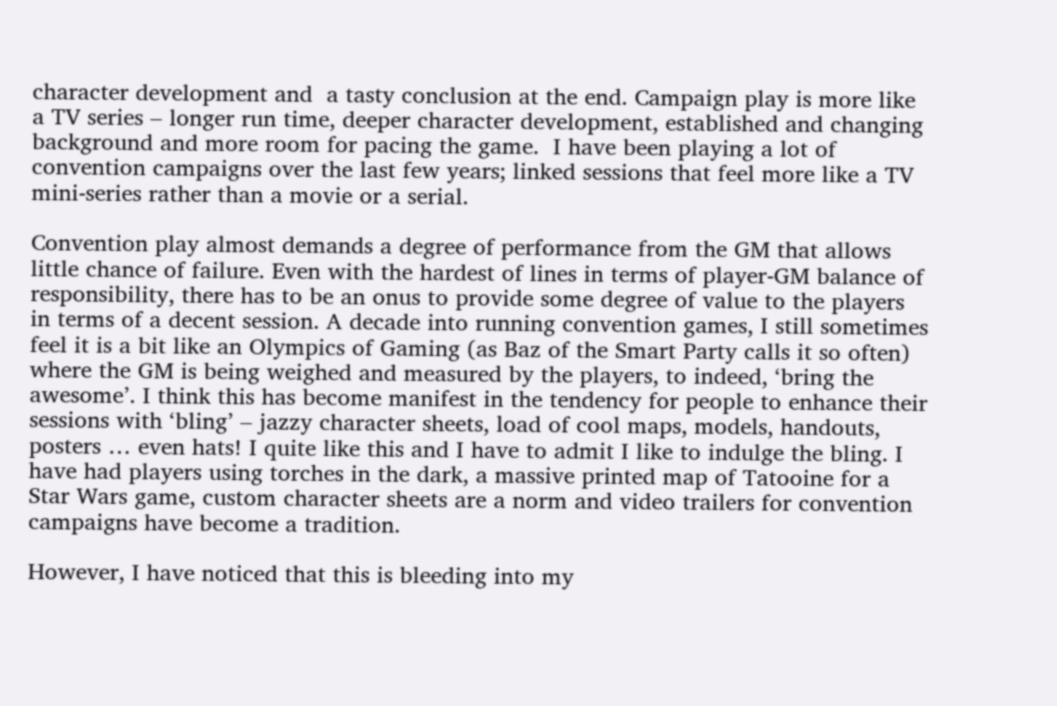character development and  a tasty conclusion at the end. Campaign play is more like a TV series – longer run time, deeper character development, established and changing background and more room for pacing the game.  I have been playing a lot of convention campaigns over the last few years; linked sessions that feel more like a TV mini-series rather than a movie or a serial.

Convention play almost demands a degree of performance from the GM that allows little chance of failure. Even with the hardest of lines in terms of player-GM balance of responsibility, there has to be an onus to provide some degree of value to the players in terms of a decent session. A decade into running convention games, I still sometimes feel it is a bit like an Olympics of Gaming (as Baz of the Smart Party calls it so often) where the GM is being weighed and measured by the players, to indeed, ‘bring the awesome’. I think this has become manifest in the tendency for people to enhance their sessions with ‘bling’ – jazzy character sheets, load of cool maps, models, handouts, posters … even hats! I quite like this and I have to admit I like to indulge the bling. I have had players using torches in the dark, a massive printed map of Tatooine for a Star Wars game, custom character sheets are a norm and video trailers for convention campaigns have become a tradition.

However, I have noticed that this is bleeding into my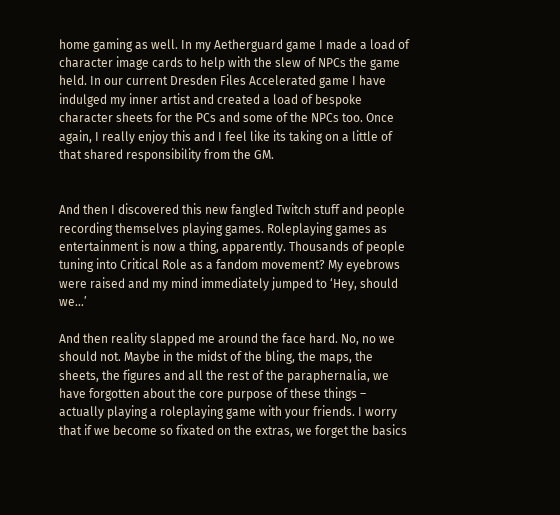home gaming as well. In my Aetherguard game I made a load of character image cards to help with the slew of NPCs the game held. In our current Dresden Files Accelerated game I have indulged my inner artist and created a load of bespoke character sheets for the PCs and some of the NPCs too. Once again, I really enjoy this and I feel like its taking on a little of that shared responsibility from the GM.


And then I discovered this new fangled Twitch stuff and people recording themselves playing games. Roleplaying games as entertainment is now a thing, apparently. Thousands of people tuning into Critical Role as a fandom movement? My eyebrows were raised and my mind immediately jumped to ‘Hey, should we…’

And then reality slapped me around the face hard. No, no we should not. Maybe in the midst of the bling, the maps, the sheets, the figures and all the rest of the paraphernalia, we have forgotten about the core purpose of these things – actually playing a roleplaying game with your friends. I worry that if we become so fixated on the extras, we forget the basics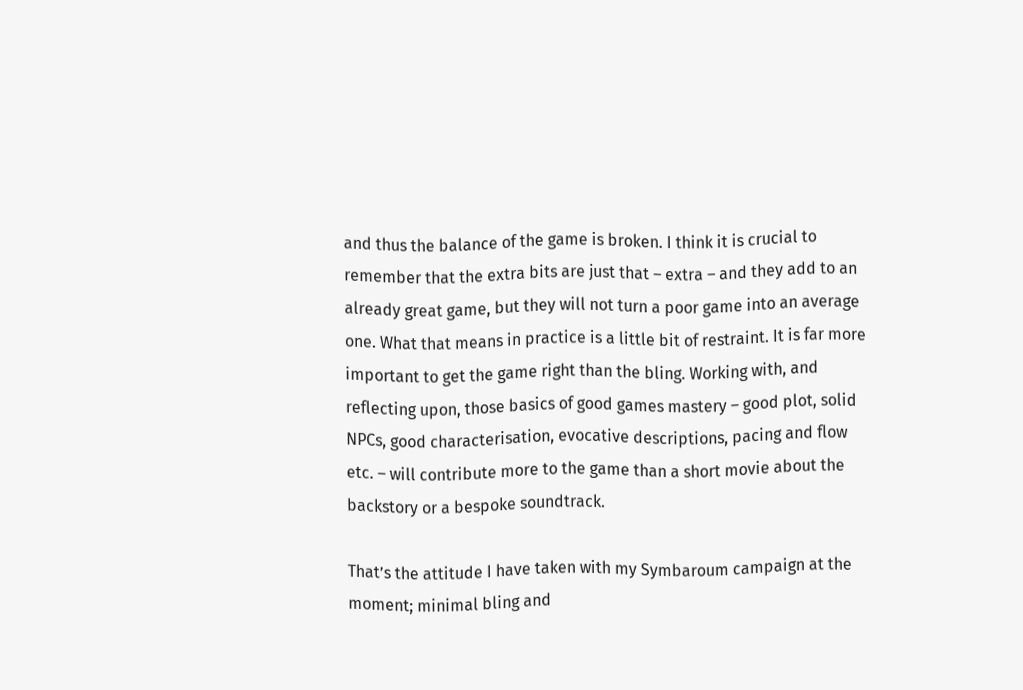and thus the balance of the game is broken. I think it is crucial to remember that the extra bits are just that – extra – and they add to an already great game, but they will not turn a poor game into an average one. What that means in practice is a little bit of restraint. It is far more important to get the game right than the bling. Working with, and reflecting upon, those basics of good games mastery – good plot, solid NPCs, good characterisation, evocative descriptions, pacing and flow etc. – will contribute more to the game than a short movie about the backstory or a bespoke soundtrack.

That’s the attitude I have taken with my Symbaroum campaign at the moment; minimal bling and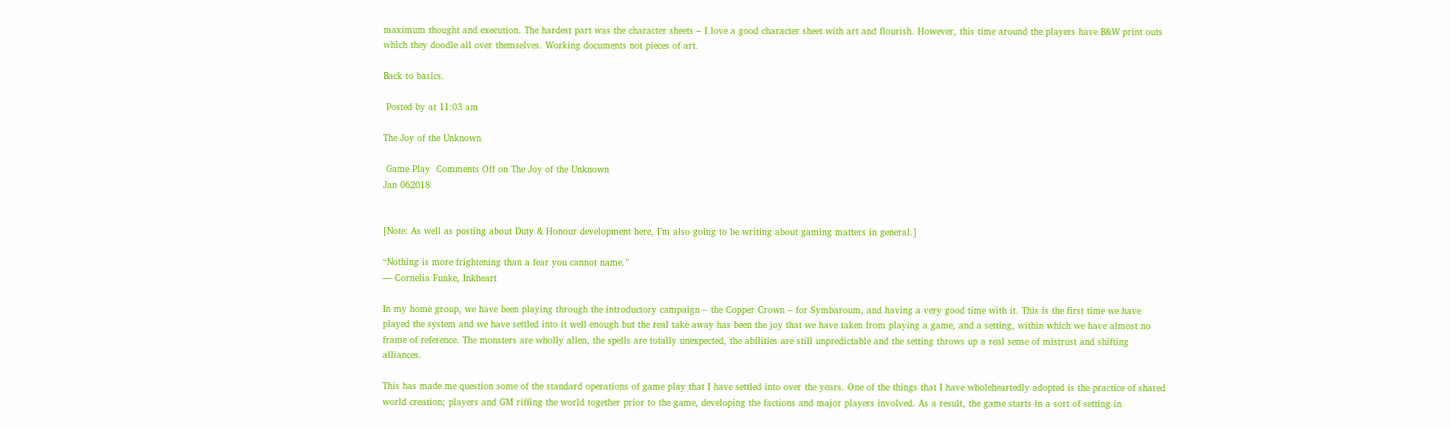maximum thought and execution. The hardest part was the character sheets – I love a good character sheet with art and flourish. However, this time around the players have B&W print outs which they doodle all over themselves. Working documents not pieces of art.

Back to basics.

 Posted by at 11:03 am

The Joy of the Unknown

 Game Play  Comments Off on The Joy of the Unknown
Jan 062018


[Note: As well as posting about Duty & Honour development here, I’m also going to be writing about gaming matters in general.]

“Nothing is more frightening than a fear you cannot name.”
― Cornelia Funke, Inkheart

In my home group, we have been playing through the introductory campaign – the Copper Crown – for Symbaroum, and having a very good time with it. This is the first time we have played the system and we have settled into it well enough but the real take away has been the joy that we have taken from playing a game, and a setting, within which we have almost no frame of reference. The monsters are wholly alien, the spells are totally unexpected, the abilities are still unpredictable and the setting throws up a real sense of mistrust and shifting alliances.

This has made me question some of the standard operations of game play that I have settled into over the years. One of the things that I have wholeheartedly adopted is the practice of shared world creation; players and GM riffing the world together prior to the game, developing the factions and major players involved. As a result, the game starts in a sort of setting in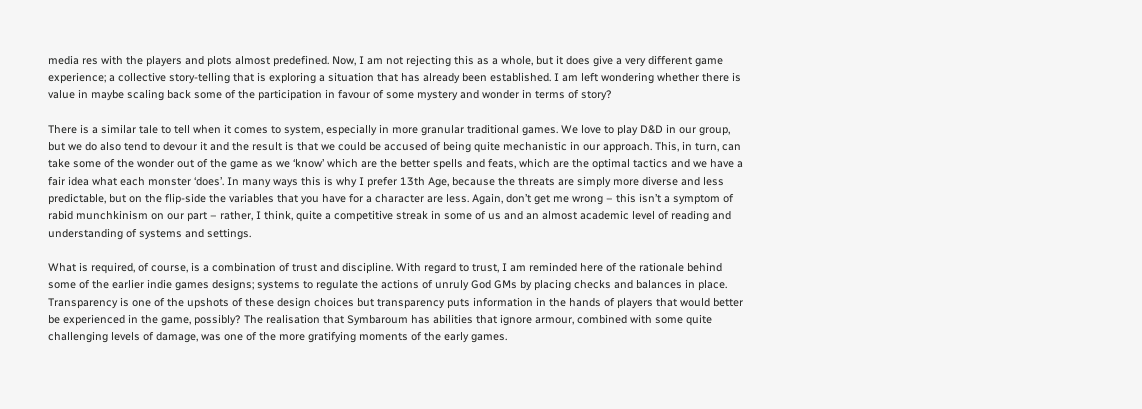media res with the players and plots almost predefined. Now, I am not rejecting this as a whole, but it does give a very different game experience; a collective story-telling that is exploring a situation that has already been established. I am left wondering whether there is value in maybe scaling back some of the participation in favour of some mystery and wonder in terms of story?

There is a similar tale to tell when it comes to system, especially in more granular traditional games. We love to play D&D in our group, but we do also tend to devour it and the result is that we could be accused of being quite mechanistic in our approach. This, in turn, can take some of the wonder out of the game as we ‘know’ which are the better spells and feats, which are the optimal tactics and we have a fair idea what each monster ‘does’. In many ways this is why I prefer 13th Age, because the threats are simply more diverse and less predictable, but on the flip-side the variables that you have for a character are less. Again, don’t get me wrong – this isn’t a symptom of rabid munchkinism on our part – rather, I think, quite a competitive streak in some of us and an almost academic level of reading and understanding of systems and settings.

What is required, of course, is a combination of trust and discipline. With regard to trust, I am reminded here of the rationale behind some of the earlier indie games designs; systems to regulate the actions of unruly God GMs by placing checks and balances in place. Transparency is one of the upshots of these design choices but transparency puts information in the hands of players that would better be experienced in the game, possibly? The realisation that Symbaroum has abilities that ignore armour, combined with some quite challenging levels of damage, was one of the more gratifying moments of the early games.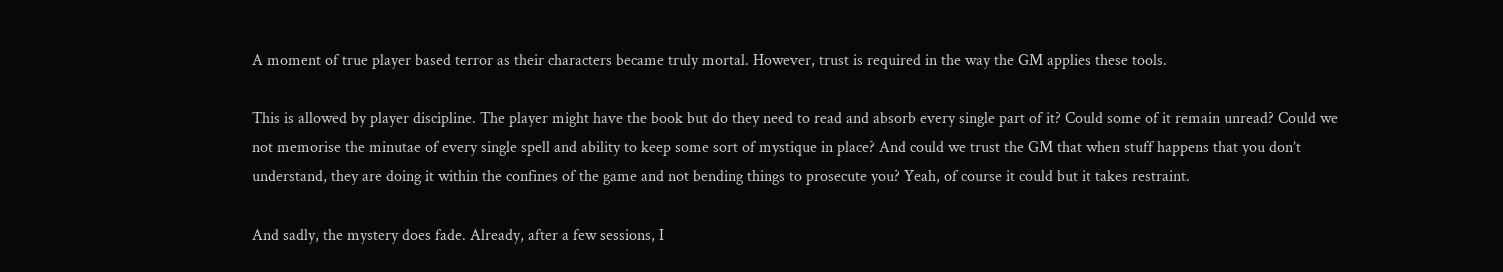A moment of true player based terror as their characters became truly mortal. However, trust is required in the way the GM applies these tools.

This is allowed by player discipline. The player might have the book but do they need to read and absorb every single part of it? Could some of it remain unread? Could we not memorise the minutae of every single spell and ability to keep some sort of mystique in place? And could we trust the GM that when stuff happens that you don’t understand, they are doing it within the confines of the game and not bending things to prosecute you? Yeah, of course it could but it takes restraint.

And sadly, the mystery does fade. Already, after a few sessions, I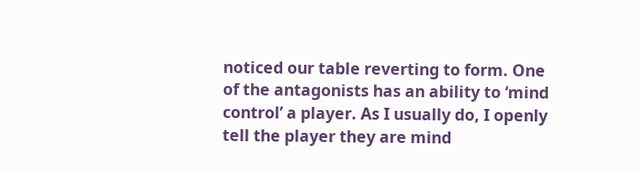noticed our table reverting to form. One of the antagonists has an ability to ‘mind control’ a player. As I usually do, I openly tell the player they are mind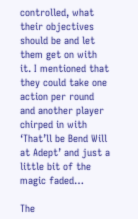controlled, what their objectives should be and let them get on with it. I mentioned that they could take one action per round and another player chirped in with ‘That’ll be Bend Will at Adept’ and just a little bit of the magic faded…

The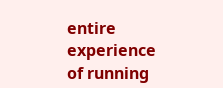entire experience of running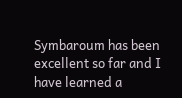Symbaroum has been excellent so far and I have learned a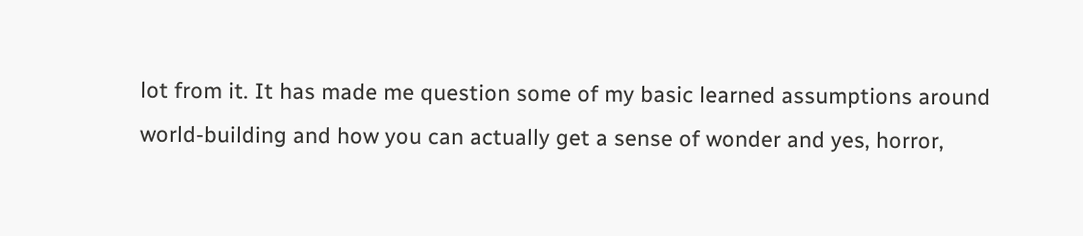lot from it. It has made me question some of my basic learned assumptions around world-building and how you can actually get a sense of wonder and yes, horror,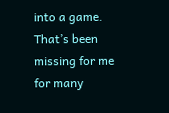into a game. That’s been missing for me for many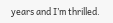years and I’m thrilled.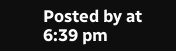Posted by at 6:39 pm